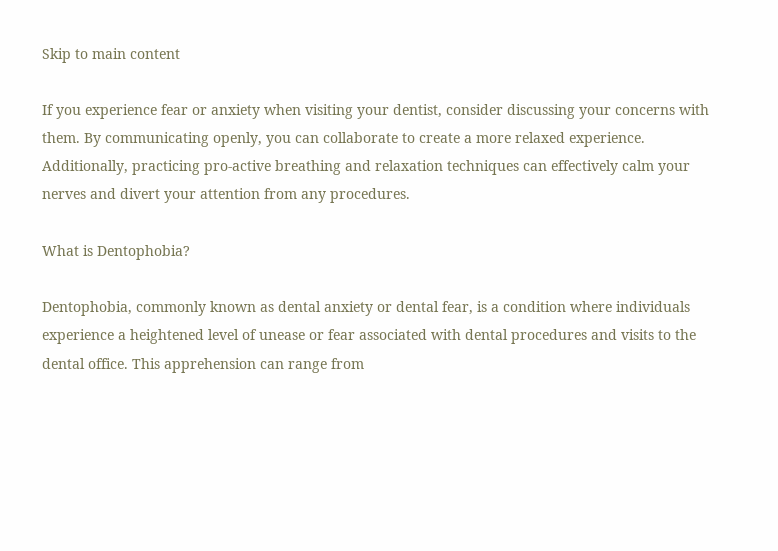Skip to main content

If you experience fear or anxiety when visiting your dentist, consider discussing your concerns with them. By communicating openly, you can collaborate to create a more relaxed experience. Additionally, practicing pro-active breathing and relaxation techniques can effectively calm your nerves and divert your attention from any procedures.

What is Dentophobia?

Dentophobia, commonly known as dental anxiety or dental fear, is a condition where individuals experience a heightened level of unease or fear associated with dental procedures and visits to the dental office. This apprehension can range from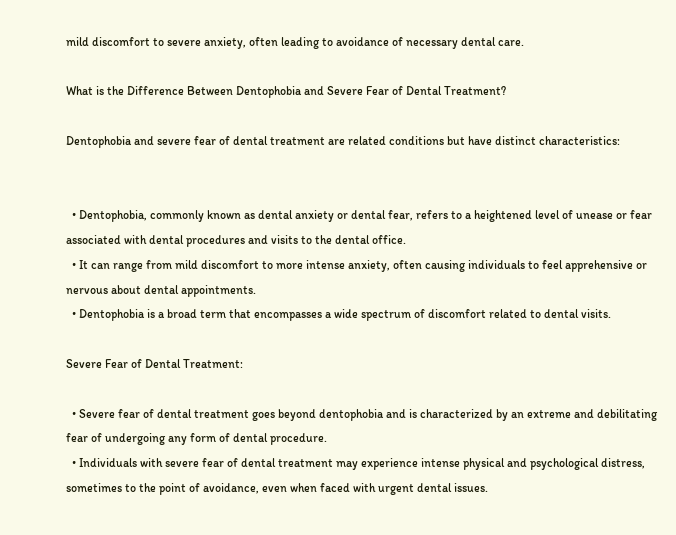mild discomfort to severe anxiety, often leading to avoidance of necessary dental care.

What is the Difference Between Dentophobia and Severe Fear of Dental Treatment?

Dentophobia and severe fear of dental treatment are related conditions but have distinct characteristics:


  • Dentophobia, commonly known as dental anxiety or dental fear, refers to a heightened level of unease or fear associated with dental procedures and visits to the dental office.
  • It can range from mild discomfort to more intense anxiety, often causing individuals to feel apprehensive or nervous about dental appointments.
  • Dentophobia is a broad term that encompasses a wide spectrum of discomfort related to dental visits.

Severe Fear of Dental Treatment:

  • Severe fear of dental treatment goes beyond dentophobia and is characterized by an extreme and debilitating fear of undergoing any form of dental procedure.
  • Individuals with severe fear of dental treatment may experience intense physical and psychological distress, sometimes to the point of avoidance, even when faced with urgent dental issues.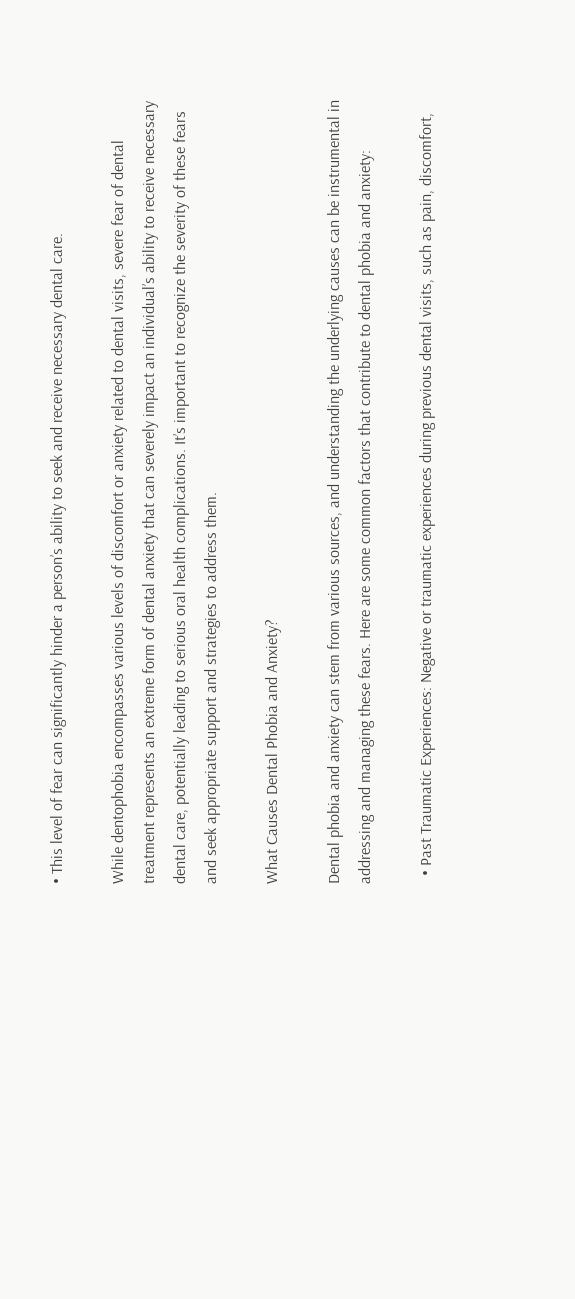• This level of fear can significantly hinder a person’s ability to seek and receive necessary dental care.

While dentophobia encompasses various levels of discomfort or anxiety related to dental visits, severe fear of dental treatment represents an extreme form of dental anxiety that can severely impact an individual’s ability to receive necessary dental care, potentially leading to serious oral health complications. It’s important to recognize the severity of these fears and seek appropriate support and strategies to address them.

What Causes Dental Phobia and Anxiety?

Dental phobia and anxiety can stem from various sources, and understanding the underlying causes can be instrumental in addressing and managing these fears. Here are some common factors that contribute to dental phobia and anxiety:

  • Past Traumatic Experiences: Negative or traumatic experiences during previous dental visits, such as pain, discomfort,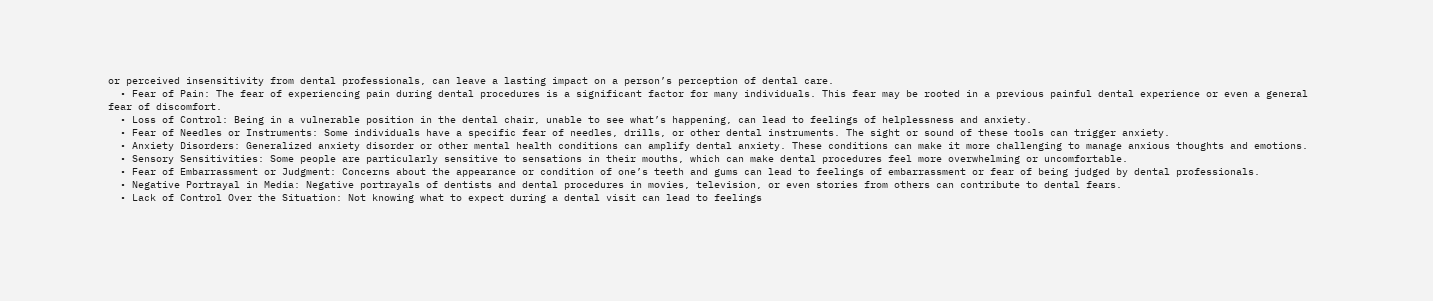or perceived insensitivity from dental professionals, can leave a lasting impact on a person’s perception of dental care.
  • Fear of Pain: The fear of experiencing pain during dental procedures is a significant factor for many individuals. This fear may be rooted in a previous painful dental experience or even a general fear of discomfort.
  • Loss of Control: Being in a vulnerable position in the dental chair, unable to see what’s happening, can lead to feelings of helplessness and anxiety.
  • Fear of Needles or Instruments: Some individuals have a specific fear of needles, drills, or other dental instruments. The sight or sound of these tools can trigger anxiety.
  • Anxiety Disorders: Generalized anxiety disorder or other mental health conditions can amplify dental anxiety. These conditions can make it more challenging to manage anxious thoughts and emotions.
  • Sensory Sensitivities: Some people are particularly sensitive to sensations in their mouths, which can make dental procedures feel more overwhelming or uncomfortable.
  • Fear of Embarrassment or Judgment: Concerns about the appearance or condition of one’s teeth and gums can lead to feelings of embarrassment or fear of being judged by dental professionals.
  • Negative Portrayal in Media: Negative portrayals of dentists and dental procedures in movies, television, or even stories from others can contribute to dental fears.
  • Lack of Control Over the Situation: Not knowing what to expect during a dental visit can lead to feelings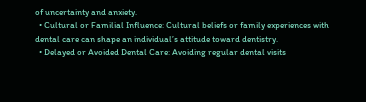of uncertainty and anxiety.
  • Cultural or Familial Influence: Cultural beliefs or family experiences with dental care can shape an individual’s attitude toward dentistry.
  • Delayed or Avoided Dental Care: Avoiding regular dental visits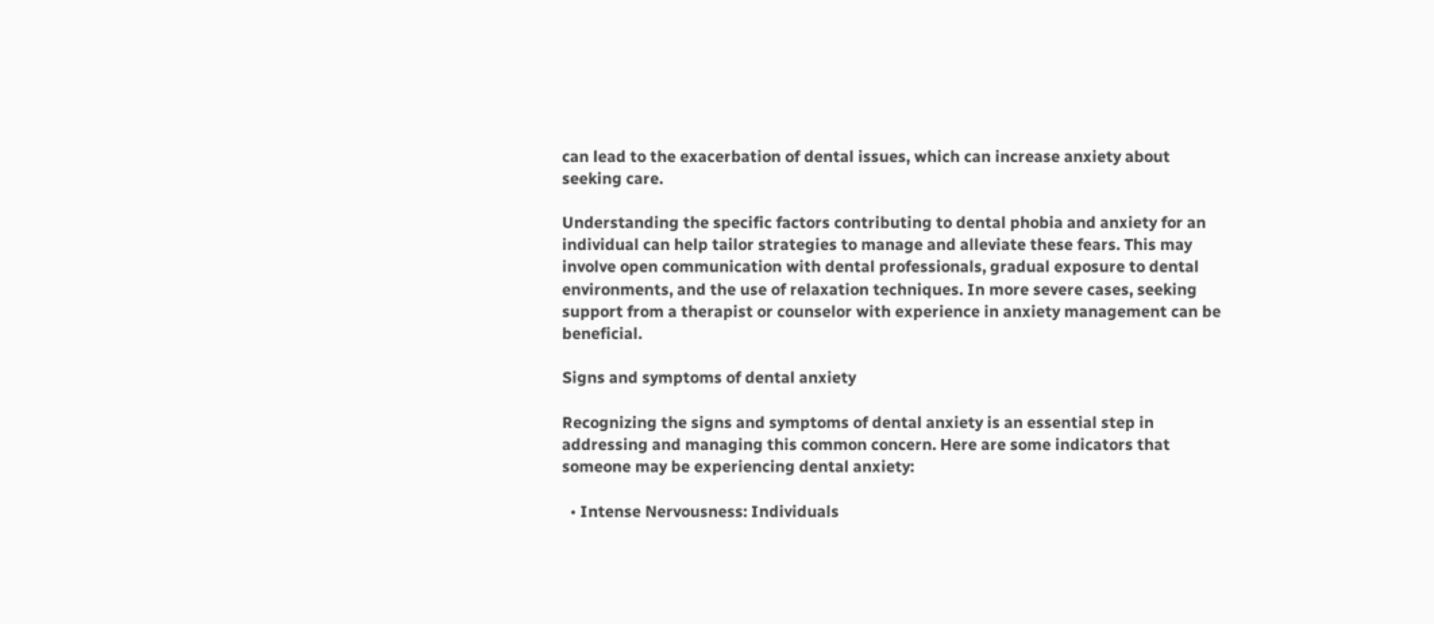can lead to the exacerbation of dental issues, which can increase anxiety about seeking care.

Understanding the specific factors contributing to dental phobia and anxiety for an individual can help tailor strategies to manage and alleviate these fears. This may involve open communication with dental professionals, gradual exposure to dental environments, and the use of relaxation techniques. In more severe cases, seeking support from a therapist or counselor with experience in anxiety management can be beneficial.

Signs and symptoms of dental anxiety

Recognizing the signs and symptoms of dental anxiety is an essential step in addressing and managing this common concern. Here are some indicators that someone may be experiencing dental anxiety:

  • Intense Nervousness: Individuals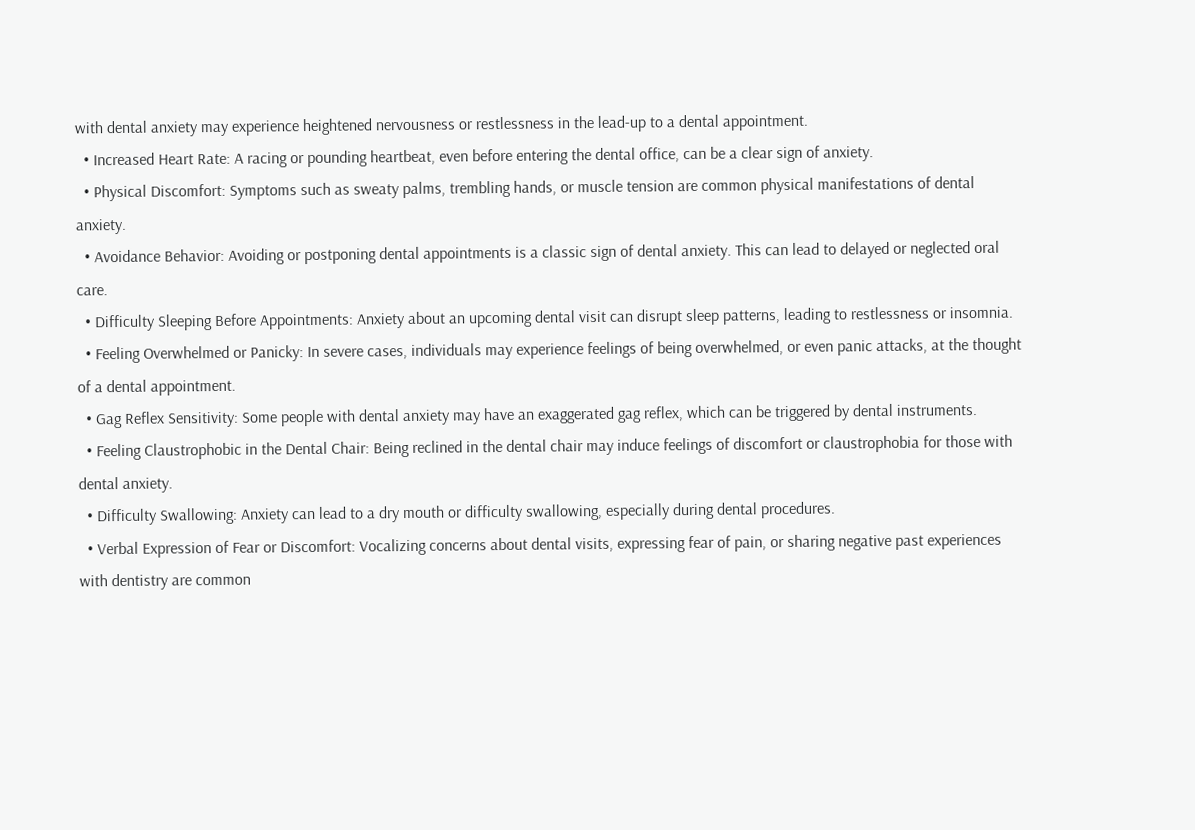with dental anxiety may experience heightened nervousness or restlessness in the lead-up to a dental appointment.
  • Increased Heart Rate: A racing or pounding heartbeat, even before entering the dental office, can be a clear sign of anxiety.
  • Physical Discomfort: Symptoms such as sweaty palms, trembling hands, or muscle tension are common physical manifestations of dental anxiety.
  • Avoidance Behavior: Avoiding or postponing dental appointments is a classic sign of dental anxiety. This can lead to delayed or neglected oral care.
  • Difficulty Sleeping Before Appointments: Anxiety about an upcoming dental visit can disrupt sleep patterns, leading to restlessness or insomnia.
  • Feeling Overwhelmed or Panicky: In severe cases, individuals may experience feelings of being overwhelmed, or even panic attacks, at the thought of a dental appointment.
  • Gag Reflex Sensitivity: Some people with dental anxiety may have an exaggerated gag reflex, which can be triggered by dental instruments.
  • Feeling Claustrophobic in the Dental Chair: Being reclined in the dental chair may induce feelings of discomfort or claustrophobia for those with dental anxiety.
  • Difficulty Swallowing: Anxiety can lead to a dry mouth or difficulty swallowing, especially during dental procedures.
  • Verbal Expression of Fear or Discomfort: Vocalizing concerns about dental visits, expressing fear of pain, or sharing negative past experiences with dentistry are common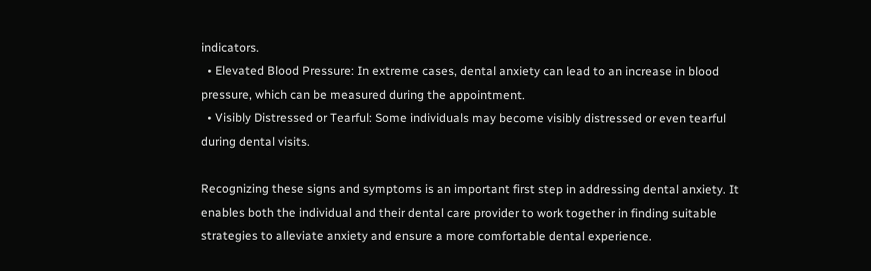indicators.
  • Elevated Blood Pressure: In extreme cases, dental anxiety can lead to an increase in blood pressure, which can be measured during the appointment.
  • Visibly Distressed or Tearful: Some individuals may become visibly distressed or even tearful during dental visits.

Recognizing these signs and symptoms is an important first step in addressing dental anxiety. It enables both the individual and their dental care provider to work together in finding suitable strategies to alleviate anxiety and ensure a more comfortable dental experience.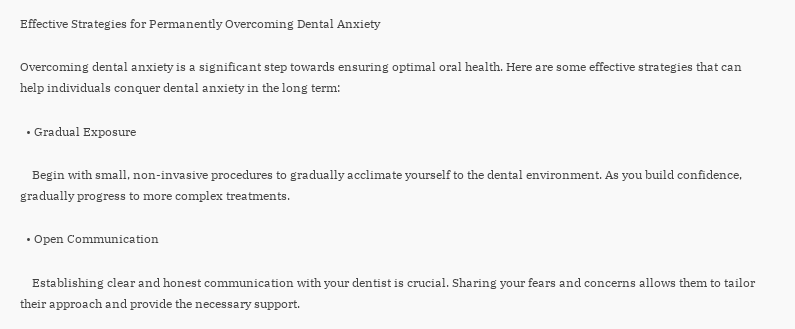Effective Strategies for Permanently Overcoming Dental Anxiety

Overcoming dental anxiety is a significant step towards ensuring optimal oral health. Here are some effective strategies that can help individuals conquer dental anxiety in the long term:

  • Gradual Exposure

    Begin with small, non-invasive procedures to gradually acclimate yourself to the dental environment. As you build confidence, gradually progress to more complex treatments.

  • Open Communication

    Establishing clear and honest communication with your dentist is crucial. Sharing your fears and concerns allows them to tailor their approach and provide the necessary support.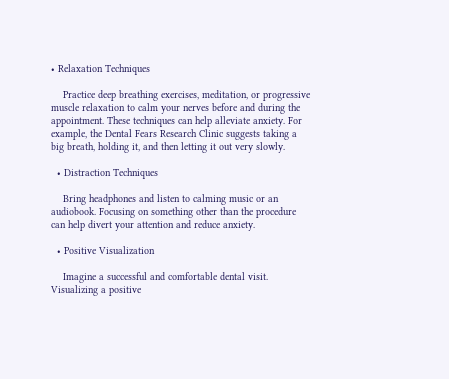• Relaxation Techniques

    Practice deep breathing exercises, meditation, or progressive muscle relaxation to calm your nerves before and during the appointment. These techniques can help alleviate anxiety. For example, the Dental Fears Research Clinic suggests taking a big breath, holding it, and then letting it out very slowly.

  • Distraction Techniques

    Bring headphones and listen to calming music or an audiobook. Focusing on something other than the procedure can help divert your attention and reduce anxiety.

  • Positive Visualization

    Imagine a successful and comfortable dental visit. Visualizing a positive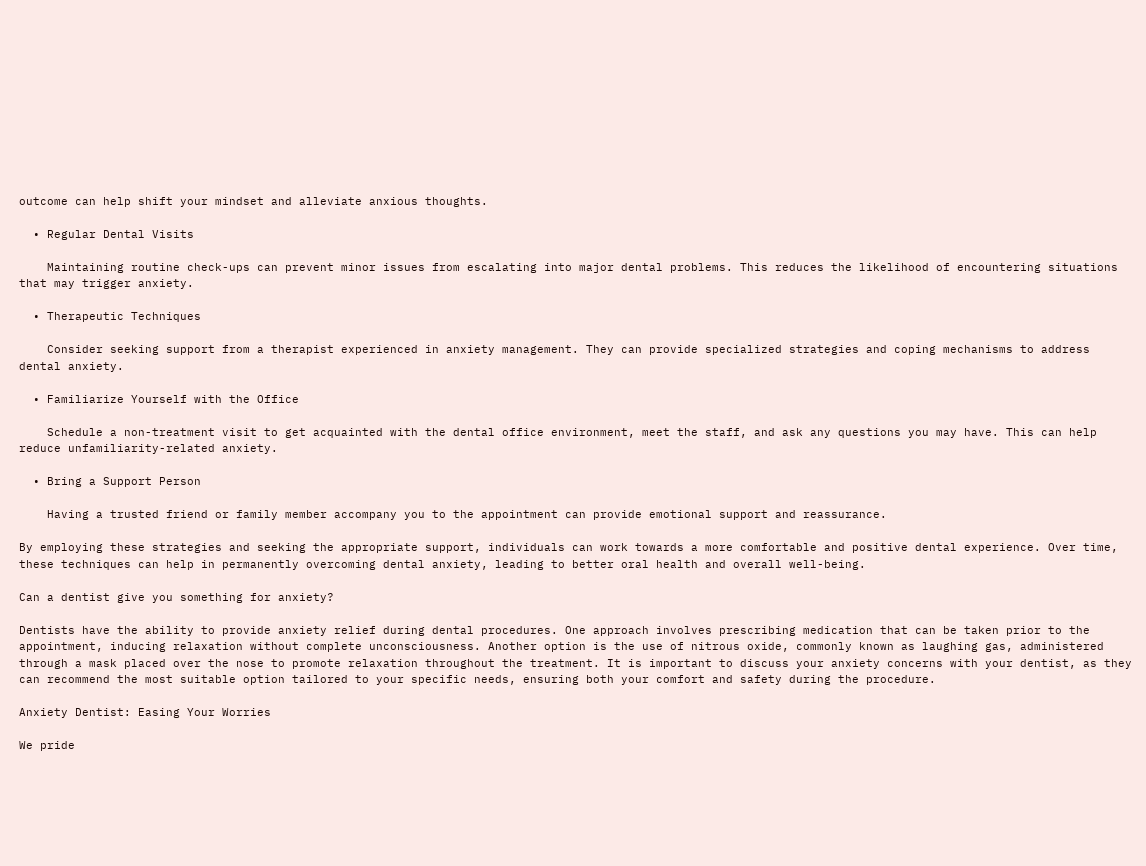outcome can help shift your mindset and alleviate anxious thoughts.

  • Regular Dental Visits

    Maintaining routine check-ups can prevent minor issues from escalating into major dental problems. This reduces the likelihood of encountering situations that may trigger anxiety.

  • Therapeutic Techniques

    Consider seeking support from a therapist experienced in anxiety management. They can provide specialized strategies and coping mechanisms to address dental anxiety.

  • Familiarize Yourself with the Office

    Schedule a non-treatment visit to get acquainted with the dental office environment, meet the staff, and ask any questions you may have. This can help reduce unfamiliarity-related anxiety.

  • Bring a Support Person

    Having a trusted friend or family member accompany you to the appointment can provide emotional support and reassurance.

By employing these strategies and seeking the appropriate support, individuals can work towards a more comfortable and positive dental experience. Over time, these techniques can help in permanently overcoming dental anxiety, leading to better oral health and overall well-being.

Can a dentist give you something for anxiety?

Dentists have the ability to provide anxiety relief during dental procedures. One approach involves prescribing medication that can be taken prior to the appointment, inducing relaxation without complete unconsciousness. Another option is the use of nitrous oxide, commonly known as laughing gas, administered through a mask placed over the nose to promote relaxation throughout the treatment. It is important to discuss your anxiety concerns with your dentist, as they can recommend the most suitable option tailored to your specific needs, ensuring both your comfort and safety during the procedure.

Anxiety Dentist: Easing Your Worries

We pride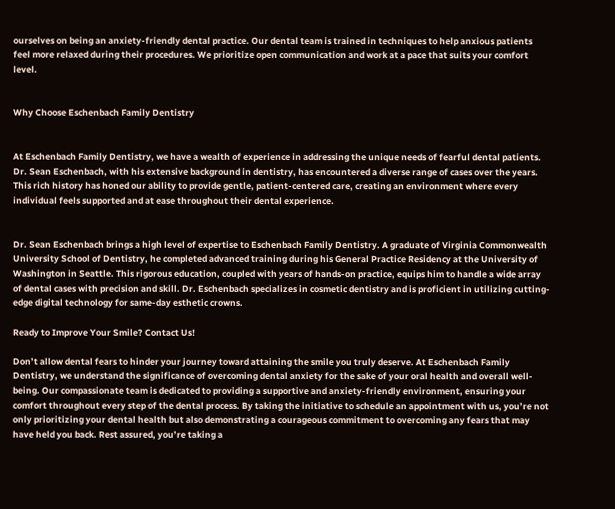ourselves on being an anxiety-friendly dental practice. Our dental team is trained in techniques to help anxious patients feel more relaxed during their procedures. We prioritize open communication and work at a pace that suits your comfort level.


Why Choose Eschenbach Family Dentistry


At Eschenbach Family Dentistry, we have a wealth of experience in addressing the unique needs of fearful dental patients. Dr. Sean Eschenbach, with his extensive background in dentistry, has encountered a diverse range of cases over the years. This rich history has honed our ability to provide gentle, patient-centered care, creating an environment where every individual feels supported and at ease throughout their dental experience.


Dr. Sean Eschenbach brings a high level of expertise to Eschenbach Family Dentistry. A graduate of Virginia Commonwealth University School of Dentistry, he completed advanced training during his General Practice Residency at the University of Washington in Seattle. This rigorous education, coupled with years of hands-on practice, equips him to handle a wide array of dental cases with precision and skill. Dr. Eschenbach specializes in cosmetic dentistry and is proficient in utilizing cutting-edge digital technology for same-day esthetic crowns.

Ready to Improve Your Smile? Contact Us!

Don’t allow dental fears to hinder your journey toward attaining the smile you truly deserve. At Eschenbach Family Dentistry, we understand the significance of overcoming dental anxiety for the sake of your oral health and overall well-being. Our compassionate team is dedicated to providing a supportive and anxiety-friendly environment, ensuring your comfort throughout every step of the dental process. By taking the initiative to schedule an appointment with us, you’re not only prioritizing your dental health but also demonstrating a courageous commitment to overcoming any fears that may have held you back. Rest assured, you’re taking a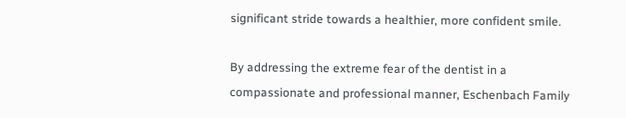significant stride towards a healthier, more confident smile.

By addressing the extreme fear of the dentist in a compassionate and professional manner, Eschenbach Family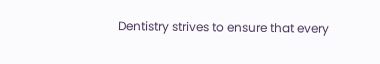Dentistry strives to ensure that every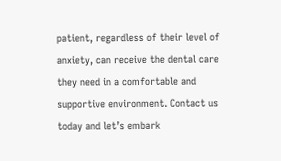patient, regardless of their level of anxiety, can receive the dental care they need in a comfortable and supportive environment. Contact us today and let’s embark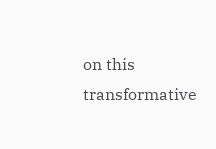on this transformative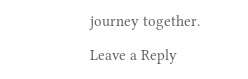journey together.

Leave a Reply